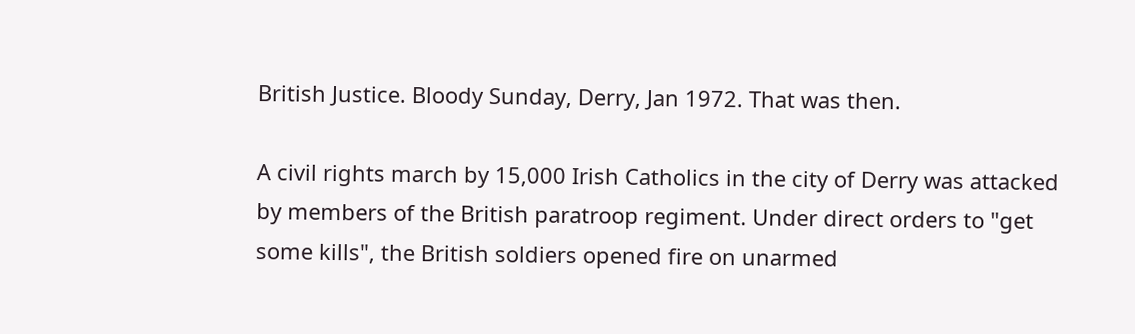British Justice. Bloody Sunday, Derry, Jan 1972. That was then.

A civil rights march by 15,000 Irish Catholics in the city of Derry was attacked by members of the British paratroop regiment. Under direct orders to "get some kills", the British soldiers opened fire on unarmed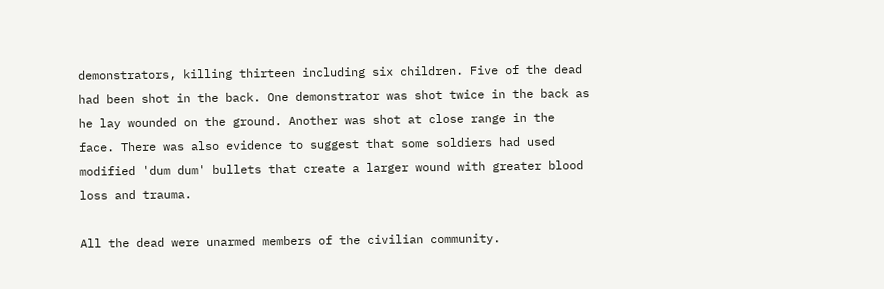demonstrators, killing thirteen including six children. Five of the dead had been shot in the back. One demonstrator was shot twice in the back as he lay wounded on the ground. Another was shot at close range in the face. There was also evidence to suggest that some soldiers had used modified 'dum dum' bullets that create a larger wound with greater blood loss and trauma.

All the dead were unarmed members of the civilian community.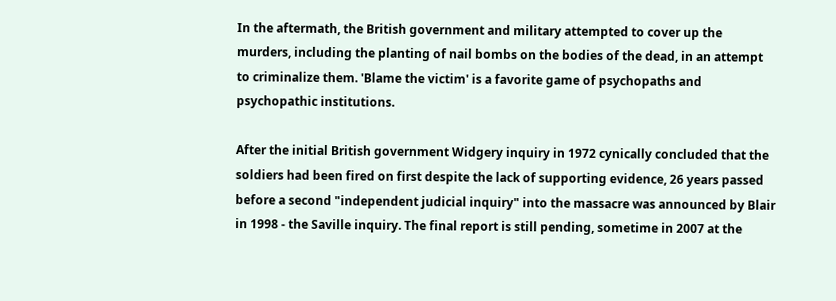In the aftermath, the British government and military attempted to cover up the murders, including the planting of nail bombs on the bodies of the dead, in an attempt to criminalize them. 'Blame the victim' is a favorite game of psychopaths and psychopathic institutions.

After the initial British government Widgery inquiry in 1972 cynically concluded that the soldiers had been fired on first despite the lack of supporting evidence, 26 years passed before a second "independent judicial inquiry" into the massacre was announced by Blair in 1998 - the Saville inquiry. The final report is still pending, sometime in 2007 at the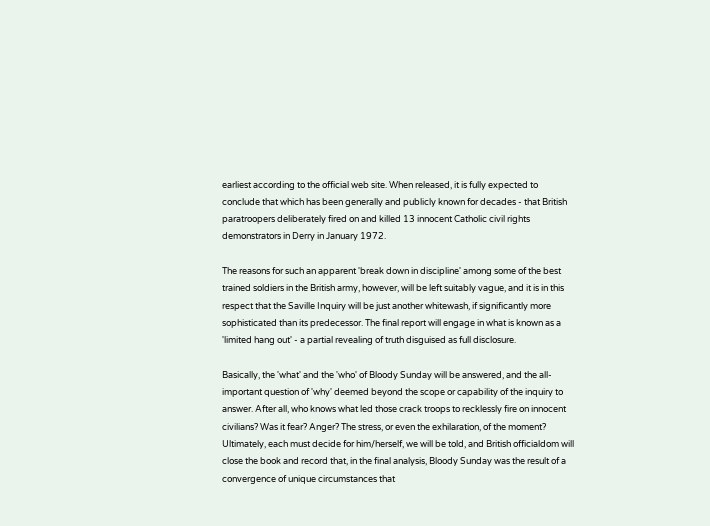earliest according to the official web site. When released, it is fully expected to conclude that which has been generally and publicly known for decades - that British paratroopers deliberately fired on and killed 13 innocent Catholic civil rights demonstrators in Derry in January 1972.

The reasons for such an apparent 'break down in discipline' among some of the best trained soldiers in the British army, however, will be left suitably vague, and it is in this respect that the Saville Inquiry will be just another whitewash, if significantly more sophisticated than its predecessor. The final report will engage in what is known as a 'limited hang out' - a partial revealing of truth disguised as full disclosure.

Basically, the 'what' and the 'who' of Bloody Sunday will be answered, and the all-important question of 'why' deemed beyond the scope or capability of the inquiry to answer. After all, who knows what led those crack troops to recklessly fire on innocent civilians? Was it fear? Anger? The stress, or even the exhilaration, of the moment? Ultimately, each must decide for him/herself, we will be told, and British officialdom will close the book and record that, in the final analysis, Bloody Sunday was the result of a convergence of unique circumstances that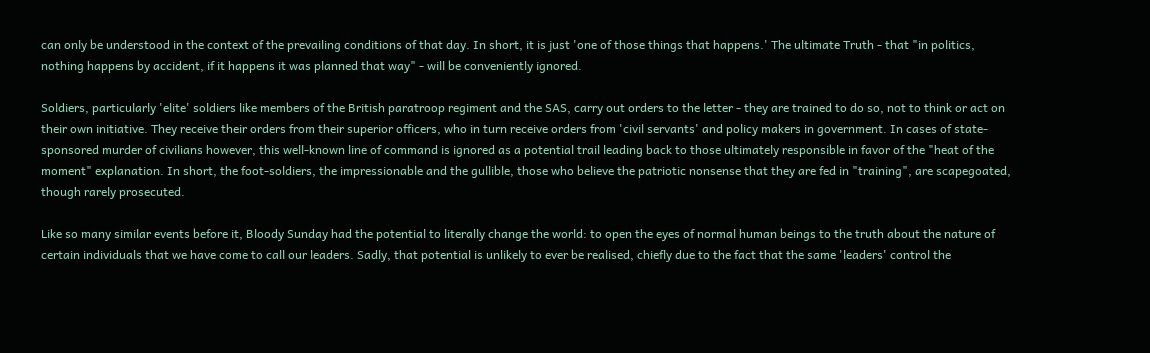can only be understood in the context of the prevailing conditions of that day. In short, it is just 'one of those things that happens.' The ultimate Truth - that "in politics, nothing happens by accident, if it happens it was planned that way" - will be conveniently ignored.

Soldiers, particularly 'elite' soldiers like members of the British paratroop regiment and the SAS, carry out orders to the letter - they are trained to do so, not to think or act on their own initiative. They receive their orders from their superior officers, who in turn receive orders from 'civil servants' and policy makers in government. In cases of state-sponsored murder of civilians however, this well-known line of command is ignored as a potential trail leading back to those ultimately responsible in favor of the "heat of the moment" explanation. In short, the foot-soldiers, the impressionable and the gullible, those who believe the patriotic nonsense that they are fed in "training", are scapegoated, though rarely prosecuted.

Like so many similar events before it, Bloody Sunday had the potential to literally change the world: to open the eyes of normal human beings to the truth about the nature of certain individuals that we have come to call our leaders. Sadly, that potential is unlikely to ever be realised, chiefly due to the fact that the same 'leaders' control the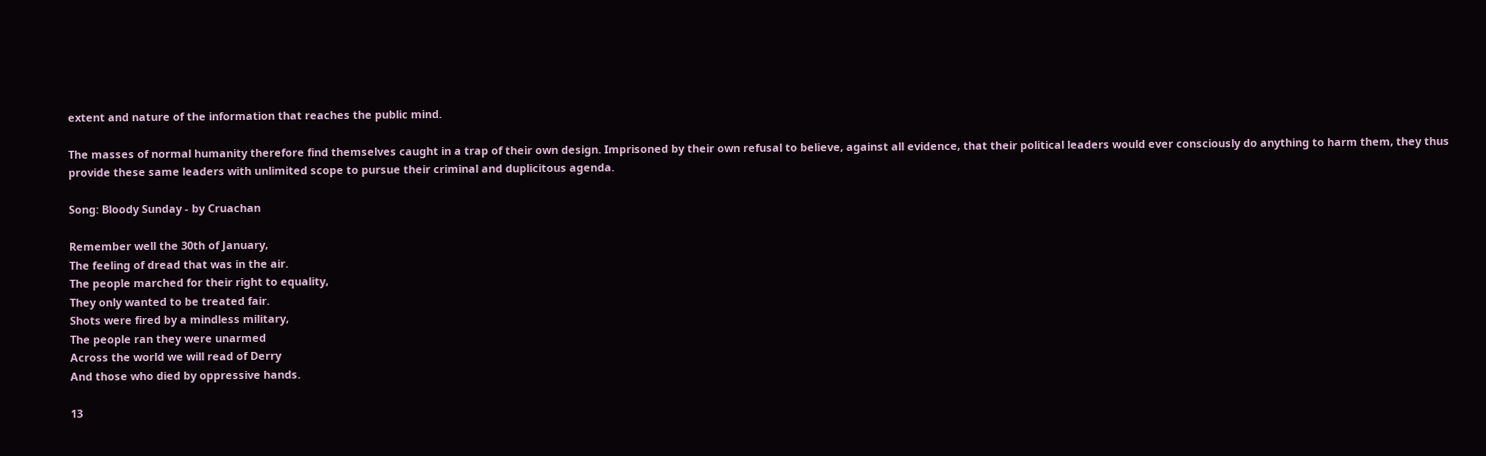extent and nature of the information that reaches the public mind.

The masses of normal humanity therefore find themselves caught in a trap of their own design. Imprisoned by their own refusal to believe, against all evidence, that their political leaders would ever consciously do anything to harm them, they thus provide these same leaders with unlimited scope to pursue their criminal and duplicitous agenda.

Song: Bloody Sunday - by Cruachan

Remember well the 30th of January,
The feeling of dread that was in the air.
The people marched for their right to equality,
They only wanted to be treated fair.
Shots were fired by a mindless military,
The people ran they were unarmed
Across the world we will read of Derry
And those who died by oppressive hands.

13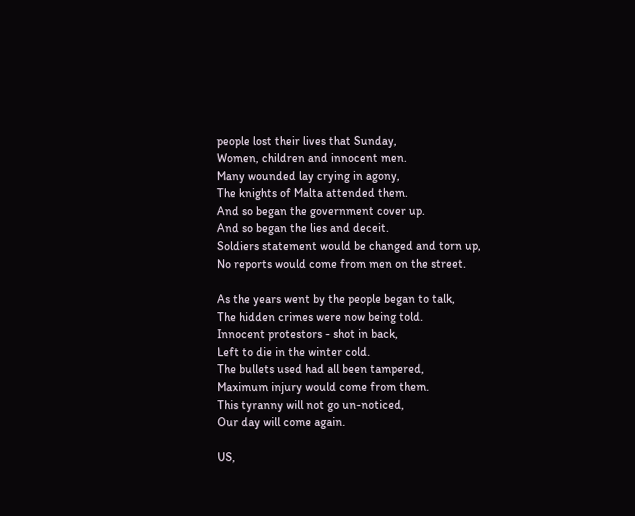people lost their lives that Sunday,
Women, children and innocent men.
Many wounded lay crying in agony,
The knights of Malta attended them.
And so began the government cover up.
And so began the lies and deceit.
Soldiers statement would be changed and torn up,
No reports would come from men on the street.

As the years went by the people began to talk,
The hidden crimes were now being told.
Innocent protestors - shot in back,
Left to die in the winter cold.
The bullets used had all been tampered,
Maximum injury would come from them.
This tyranny will not go un-noticed,
Our day will come again.

US,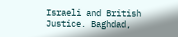Israeli and British Justice. Baghdad,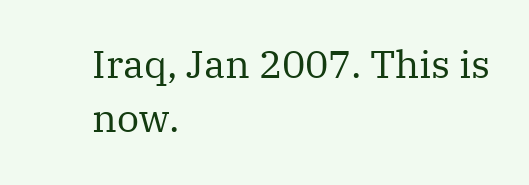Iraq, Jan 2007. This is now.